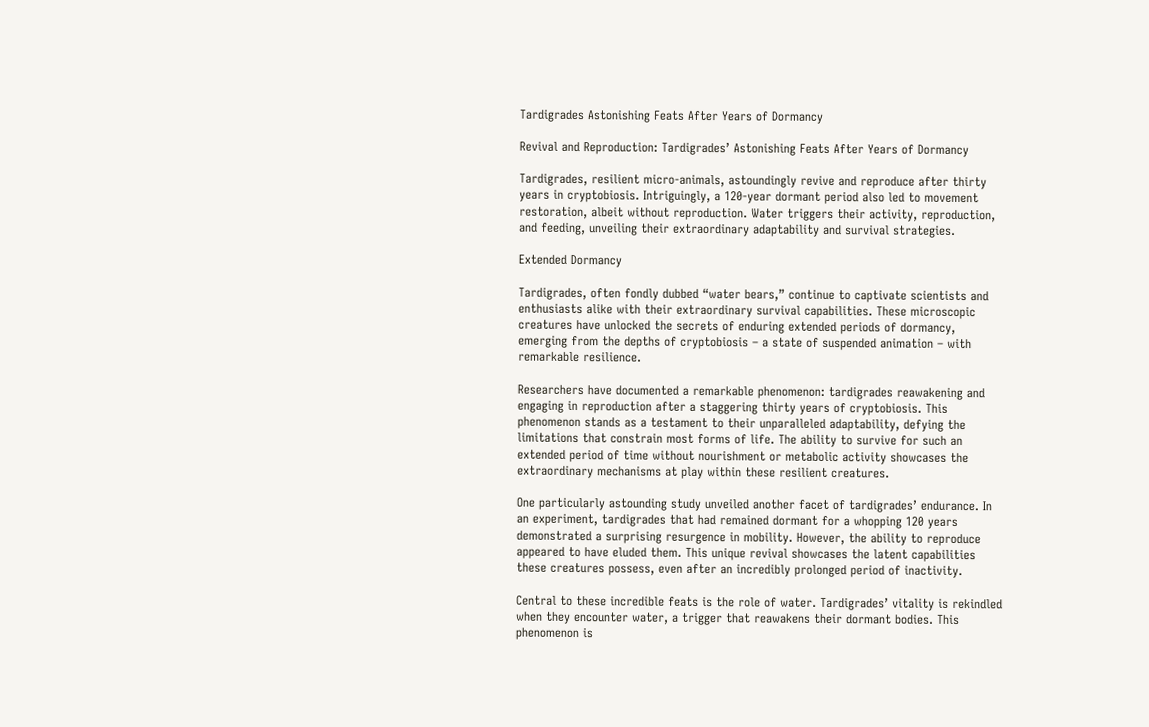Tardigrades Astonishing Feats After Years of Dormancy

Revival and Reproduction: Tardigrades’ Astonishing Feats After Years of Dormancy

Tardigrades, resilient micro-animals, astoundingly revive and reproduce after thirty years in cryptobiosis. Intriguingly, a 120-year dormant period also led to movement restoration, albeit without reproduction. Water triggers their activity, reproduction, and feeding, unveiling their extraordinary adaptability and survival strategies.

Extended Dormancy

Tardigrades, often fondly dubbed “water bears,” continue to captivate scientists and enthusiasts alike with their extraordinary survival capabilities. These microscopic creatures have unlocked the secrets of enduring extended periods of dormancy, emerging from the depths of cryptobiosis – a state of suspended animation – with remarkable resilience.

Researchers have documented a remarkable phenomenon: tardigrades reawakening and engaging in reproduction after a staggering thirty years of cryptobiosis. This phenomenon stands as a testament to their unparalleled adaptability, defying the limitations that constrain most forms of life. The ability to survive for such an extended period of time without nourishment or metabolic activity showcases the extraordinary mechanisms at play within these resilient creatures.

One particularly astounding study unveiled another facet of tardigrades’ endurance. In an experiment, tardigrades that had remained dormant for a whopping 120 years demonstrated a surprising resurgence in mobility. However, the ability to reproduce appeared to have eluded them. This unique revival showcases the latent capabilities these creatures possess, even after an incredibly prolonged period of inactivity.

Central to these incredible feats is the role of water. Tardigrades’ vitality is rekindled when they encounter water, a trigger that reawakens their dormant bodies. This phenomenon is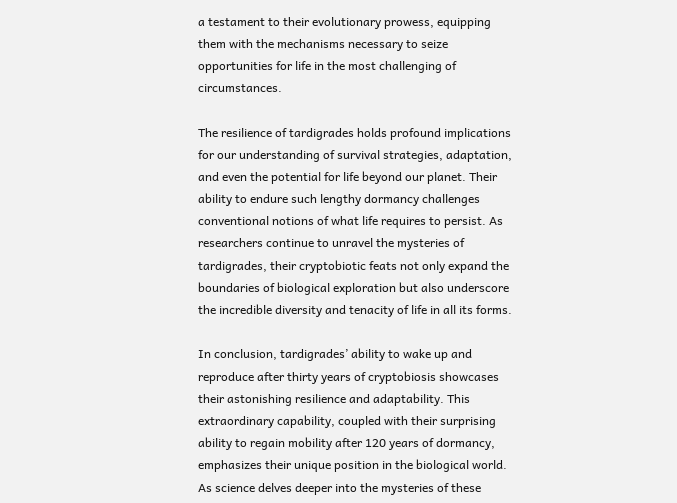a testament to their evolutionary prowess, equipping them with the mechanisms necessary to seize opportunities for life in the most challenging of circumstances.

The resilience of tardigrades holds profound implications for our understanding of survival strategies, adaptation, and even the potential for life beyond our planet. Their ability to endure such lengthy dormancy challenges conventional notions of what life requires to persist. As researchers continue to unravel the mysteries of tardigrades, their cryptobiotic feats not only expand the boundaries of biological exploration but also underscore the incredible diversity and tenacity of life in all its forms.

In conclusion, tardigrades’ ability to wake up and reproduce after thirty years of cryptobiosis showcases their astonishing resilience and adaptability. This extraordinary capability, coupled with their surprising ability to regain mobility after 120 years of dormancy, emphasizes their unique position in the biological world. As science delves deeper into the mysteries of these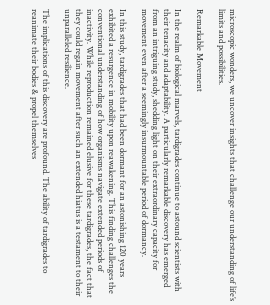microscopic wonders, we uncover insights that challenge our understanding of life’s limits and possibilities.

Remarkable Movement

In the realm of biological marvels, tardigrades continue to astound scientists with their tenacity and adaptability. A particularly remarkable discovery has emerged from an intriguing study, shedding light on their extraordinary capacity for movement even after a seemingly insurmountable period of dormancy.

In this study, tardigrades that had been dormant for an astonishing 120 years exhibited a resurgence in mobility upon reawakening. This finding challenges the conventional understanding of how organisms navigate extended periods of inactivity. While reproduction remained elusive for these tardigrades, the fact that they could regain movement after such an extended hiatus is a testament to their unparalleled resilience.

The implications of this discovery are profound. The ability of tardigrades to reanimate their bodies & propel themselves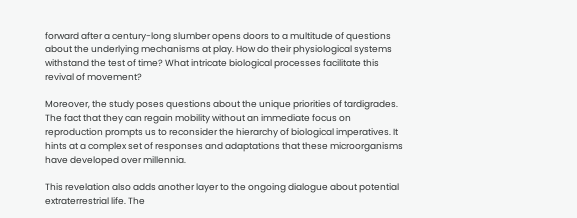forward after a century-long slumber opens doors to a multitude of questions about the underlying mechanisms at play. How do their physiological systems withstand the test of time? What intricate biological processes facilitate this revival of movement?

Moreover, the study poses questions about the unique priorities of tardigrades. The fact that they can regain mobility without an immediate focus on reproduction prompts us to reconsider the hierarchy of biological imperatives. It hints at a complex set of responses and adaptations that these microorganisms have developed over millennia.

This revelation also adds another layer to the ongoing dialogue about potential extraterrestrial life. The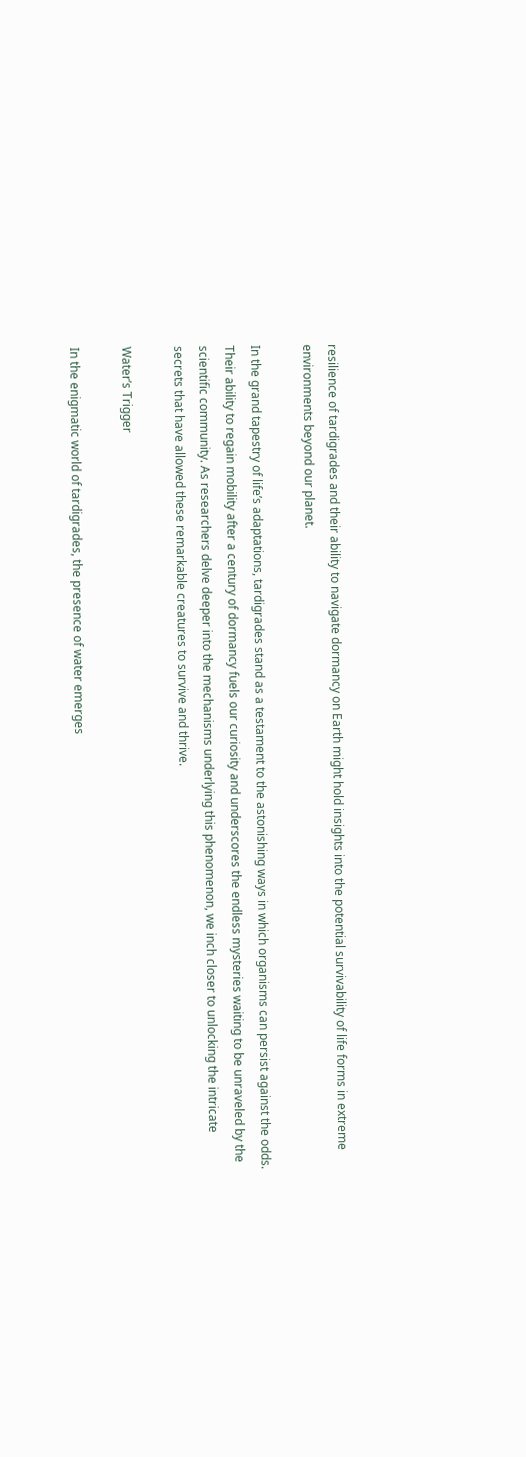resilience of tardigrades and their ability to navigate dormancy on Earth might hold insights into the potential survivability of life forms in extreme environments beyond our planet.

In the grand tapestry of life’s adaptations, tardigrades stand as a testament to the astonishing ways in which organisms can persist against the odds. Their ability to regain mobility after a century of dormancy fuels our curiosity and underscores the endless mysteries waiting to be unraveled by the scientific community. As researchers delve deeper into the mechanisms underlying this phenomenon, we inch closer to unlocking the intricate secrets that have allowed these remarkable creatures to survive and thrive.

Water’s Trigger

In the enigmatic world of tardigrades, the presence of water emerges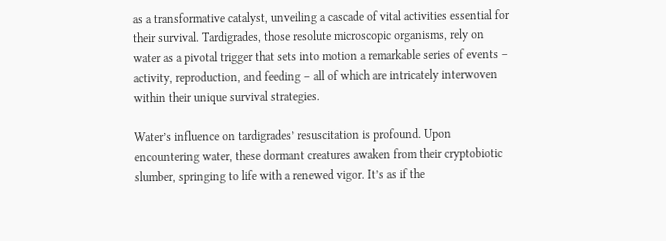as a transformative catalyst, unveiling a cascade of vital activities essential for their survival. Tardigrades, those resolute microscopic organisms, rely on water as a pivotal trigger that sets into motion a remarkable series of events – activity, reproduction, and feeding – all of which are intricately interwoven within their unique survival strategies.

Water’s influence on tardigrades’ resuscitation is profound. Upon encountering water, these dormant creatures awaken from their cryptobiotic slumber, springing to life with a renewed vigor. It’s as if the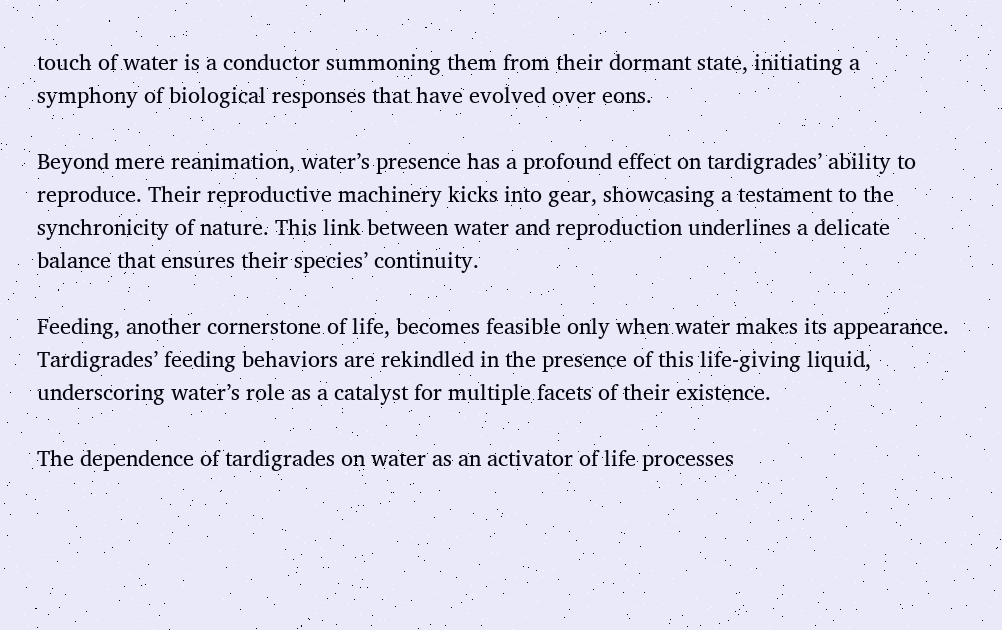touch of water is a conductor summoning them from their dormant state, initiating a symphony of biological responses that have evolved over eons.

Beyond mere reanimation, water’s presence has a profound effect on tardigrades’ ability to reproduce. Their reproductive machinery kicks into gear, showcasing a testament to the synchronicity of nature. This link between water and reproduction underlines a delicate balance that ensures their species’ continuity.

Feeding, another cornerstone of life, becomes feasible only when water makes its appearance. Tardigrades’ feeding behaviors are rekindled in the presence of this life-giving liquid, underscoring water’s role as a catalyst for multiple facets of their existence.

The dependence of tardigrades on water as an activator of life processes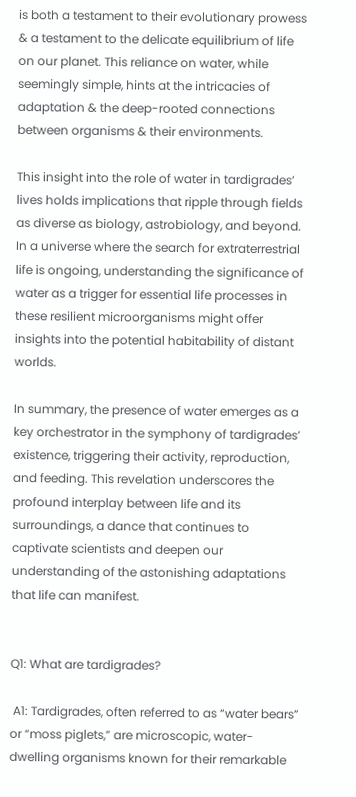is both a testament to their evolutionary prowess & a testament to the delicate equilibrium of life on our planet. This reliance on water, while seemingly simple, hints at the intricacies of adaptation & the deep-rooted connections between organisms & their environments.

This insight into the role of water in tardigrades’ lives holds implications that ripple through fields as diverse as biology, astrobiology, and beyond. In a universe where the search for extraterrestrial life is ongoing, understanding the significance of water as a trigger for essential life processes in these resilient microorganisms might offer insights into the potential habitability of distant worlds.

In summary, the presence of water emerges as a key orchestrator in the symphony of tardigrades’ existence, triggering their activity, reproduction, and feeding. This revelation underscores the profound interplay between life and its surroundings, a dance that continues to captivate scientists and deepen our understanding of the astonishing adaptations that life can manifest.


Q1: What are tardigrades?

 A1: Tardigrades, often referred to as “water bears” or “moss piglets,” are microscopic, water-dwelling organisms known for their remarkable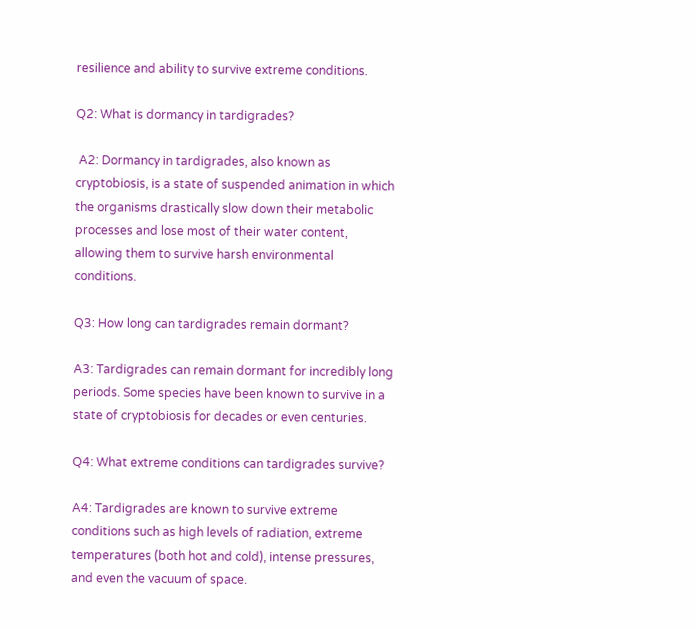resilience and ability to survive extreme conditions.

Q2: What is dormancy in tardigrades?

 A2: Dormancy in tardigrades, also known as cryptobiosis, is a state of suspended animation in which the organisms drastically slow down their metabolic processes and lose most of their water content, allowing them to survive harsh environmental conditions.

Q3: How long can tardigrades remain dormant?

A3: Tardigrades can remain dormant for incredibly long periods. Some species have been known to survive in a state of cryptobiosis for decades or even centuries.

Q4: What extreme conditions can tardigrades survive?

A4: Tardigrades are known to survive extreme conditions such as high levels of radiation, extreme temperatures (both hot and cold), intense pressures, and even the vacuum of space.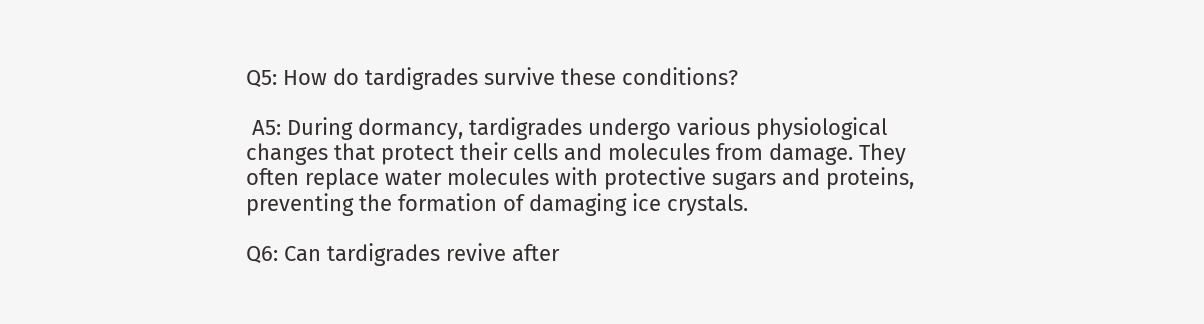Q5: How do tardigrades survive these conditions?

 A5: During dormancy, tardigrades undergo various physiological changes that protect their cells and molecules from damage. They often replace water molecules with protective sugars and proteins, preventing the formation of damaging ice crystals.

Q6: Can tardigrades revive after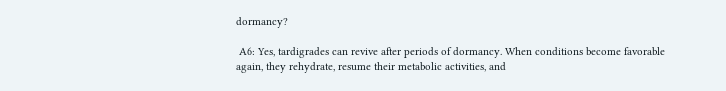dormancy?

 A6: Yes, tardigrades can revive after periods of dormancy. When conditions become favorable again, they rehydrate, resume their metabolic activities, and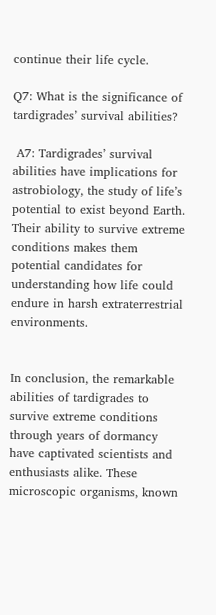continue their life cycle.

Q7: What is the significance of tardigrades’ survival abilities?

 A7: Tardigrades’ survival abilities have implications for astrobiology, the study of life’s potential to exist beyond Earth. Their ability to survive extreme conditions makes them potential candidates for understanding how life could endure in harsh extraterrestrial environments.


In conclusion, the remarkable abilities of tardigrades to survive extreme conditions through years of dormancy have captivated scientists and enthusiasts alike. These microscopic organisms, known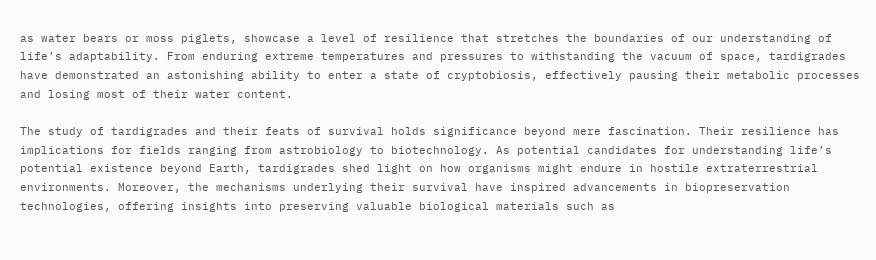as water bears or moss piglets, showcase a level of resilience that stretches the boundaries of our understanding of life’s adaptability. From enduring extreme temperatures and pressures to withstanding the vacuum of space, tardigrades have demonstrated an astonishing ability to enter a state of cryptobiosis, effectively pausing their metabolic processes and losing most of their water content.

The study of tardigrades and their feats of survival holds significance beyond mere fascination. Their resilience has implications for fields ranging from astrobiology to biotechnology. As potential candidates for understanding life’s potential existence beyond Earth, tardigrades shed light on how organisms might endure in hostile extraterrestrial environments. Moreover, the mechanisms underlying their survival have inspired advancements in biopreservation technologies, offering insights into preserving valuable biological materials such as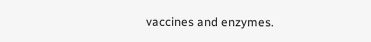vaccines and enzymes.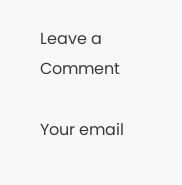Leave a Comment

Your email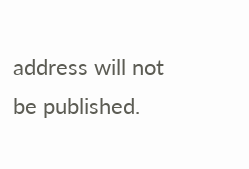address will not be published.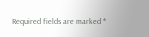Required fields are marked *